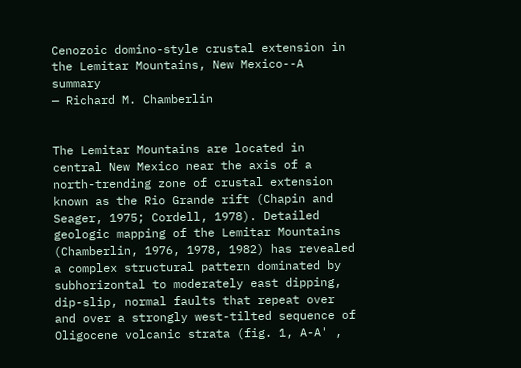Cenozoic domino-style crustal extension in the Lemitar Mountains, New Mexico--A summary
— Richard M. Chamberlin


The Lemitar Mountains are located in central New Mexico near the axis of a north-trending zone of crustal extension known as the Rio Grande rift (Chapin and Seager, 1975; Cordell, 1978). Detailed geologic mapping of the Lemitar Mountains (Chamberlin, 1976, 1978, 1982) has revealed a complex structural pattern dominated by subhorizontal to moderately east dipping, dip-slip, normal faults that repeat over and over a strongly west-tilted sequence of Oligocene volcanic strata (fig. 1, A-A' ,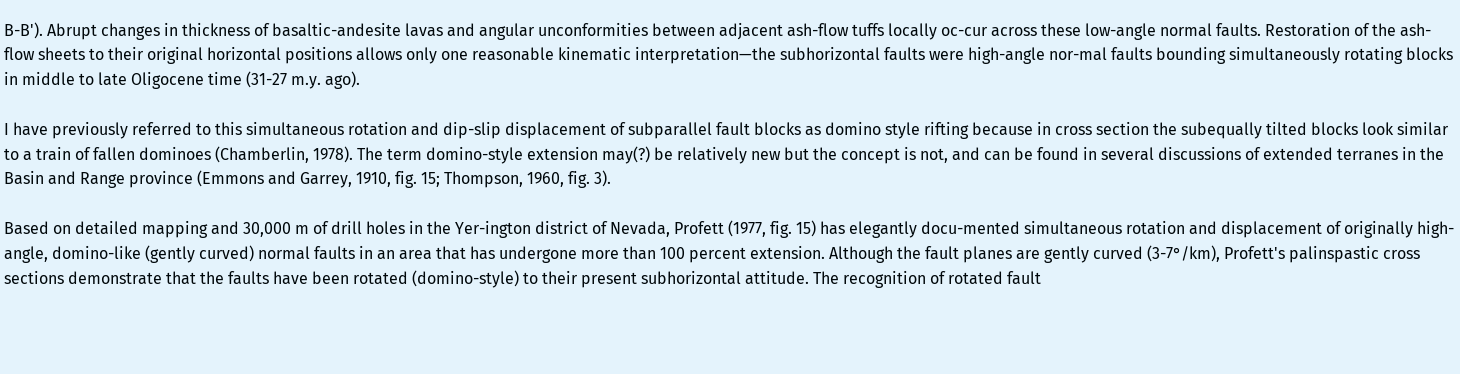B-B'). Abrupt changes in thickness of basaltic-andesite lavas and angular unconformities between adjacent ash-flow tuffs locally oc-cur across these low-angle normal faults. Restoration of the ash-flow sheets to their original horizontal positions allows only one reasonable kinematic interpretation—the subhorizontal faults were high-angle nor-mal faults bounding simultaneously rotating blocks in middle to late Oligocene time (31-27 m.y. ago).

I have previously referred to this simultaneous rotation and dip-slip displacement of subparallel fault blocks as domino style rifting because in cross section the subequally tilted blocks look similar to a train of fallen dominoes (Chamberlin, 1978). The term domino-style extension may(?) be relatively new but the concept is not, and can be found in several discussions of extended terranes in the Basin and Range province (Emmons and Garrey, 1910, fig. 15; Thompson, 1960, fig. 3).

Based on detailed mapping and 30,000 m of drill holes in the Yer-ington district of Nevada, Profett (1977, fig. 15) has elegantly docu-mented simultaneous rotation and displacement of originally high-angle, domino-like (gently curved) normal faults in an area that has undergone more than 100 percent extension. Although the fault planes are gently curved (3-7°/km), Profett's palinspastic cross sections demonstrate that the faults have been rotated (domino-style) to their present subhorizontal attitude. The recognition of rotated fault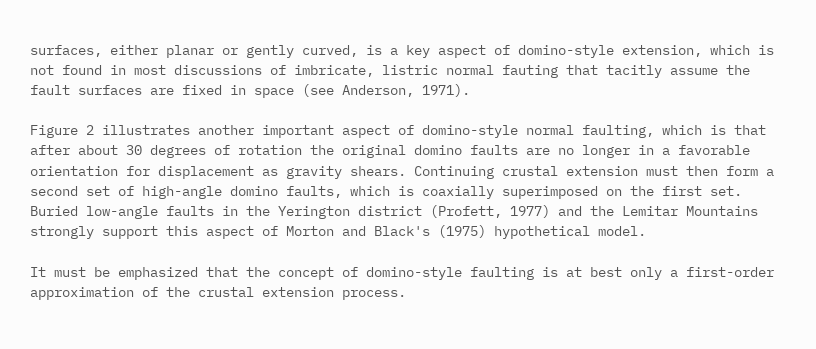surfaces, either planar or gently curved, is a key aspect of domino-style extension, which is not found in most discussions of imbricate, listric normal fauting that tacitly assume the fault surfaces are fixed in space (see Anderson, 1971).

Figure 2 illustrates another important aspect of domino-style normal faulting, which is that after about 30 degrees of rotation the original domino faults are no longer in a favorable orientation for displacement as gravity shears. Continuing crustal extension must then form a second set of high-angle domino faults, which is coaxially superimposed on the first set. Buried low-angle faults in the Yerington district (Profett, 1977) and the Lemitar Mountains strongly support this aspect of Morton and Black's (1975) hypothetical model.

It must be emphasized that the concept of domino-style faulting is at best only a first-order approximation of the crustal extension process.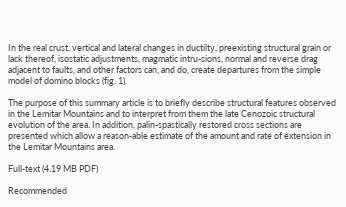In the real crust, vertical and lateral changes in ductilty, preexisting structural grain or lack thereof, isostatic adjustments, magmatic intru-sions, normal and reverse drag adjacent to faults, and other factors can, and do, create departures from the simple model of domino blocks (fig. 1).

The purpose of this summary article is to briefly describe structural features observed in the Lemitar Mountains and to interpret from them the late Cenozoic structural evolution of the area. In addition, palin-spastically restored cross sections are presented which allow a reason-able estimate of the amount and rate of extension in the Lemitar Mountains area.

Full-text (4.19 MB PDF)

Recommended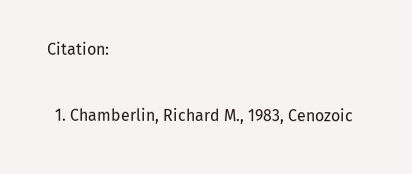Citation:

  1. Chamberlin, Richard M., 1983, Cenozoic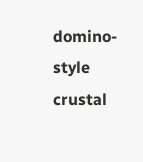domino-style crustal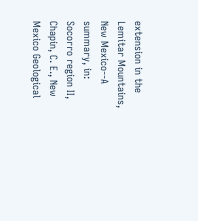extension in the Lemitar Mountains, New Mexico--A summary, in: Socorro region II, Chapin, C. E., New Mexico Geological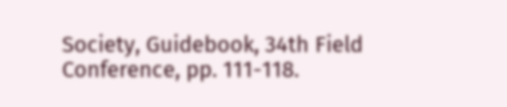Society, Guidebook, 34th Field Conference, pp. 111-118.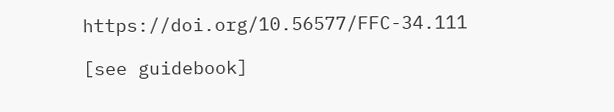https://doi.org/10.56577/FFC-34.111

[see guidebook]